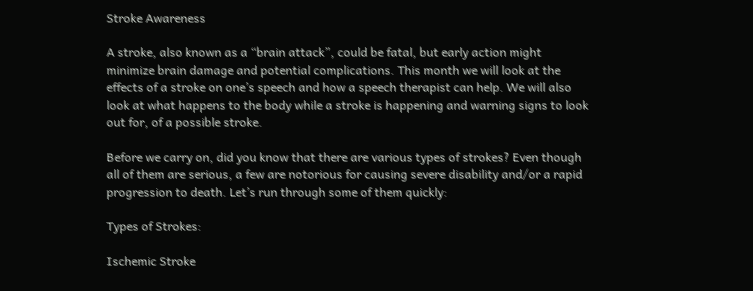Stroke Awareness

A stroke, also known as a “brain attack”, could be fatal, but early action might minimize brain damage and potential complications. This month we will look at the effects of a stroke on one’s speech and how a speech therapist can help. We will also look at what happens to the body while a stroke is happening and warning signs to look out for, of a possible stroke.

Before we carry on, did you know that there are various types of strokes? Even though all of them are serious, a few are notorious for causing severe disability and/or a rapid progression to death. Let’s run through some of them quickly:

Types of Strokes:

Ischemic Stroke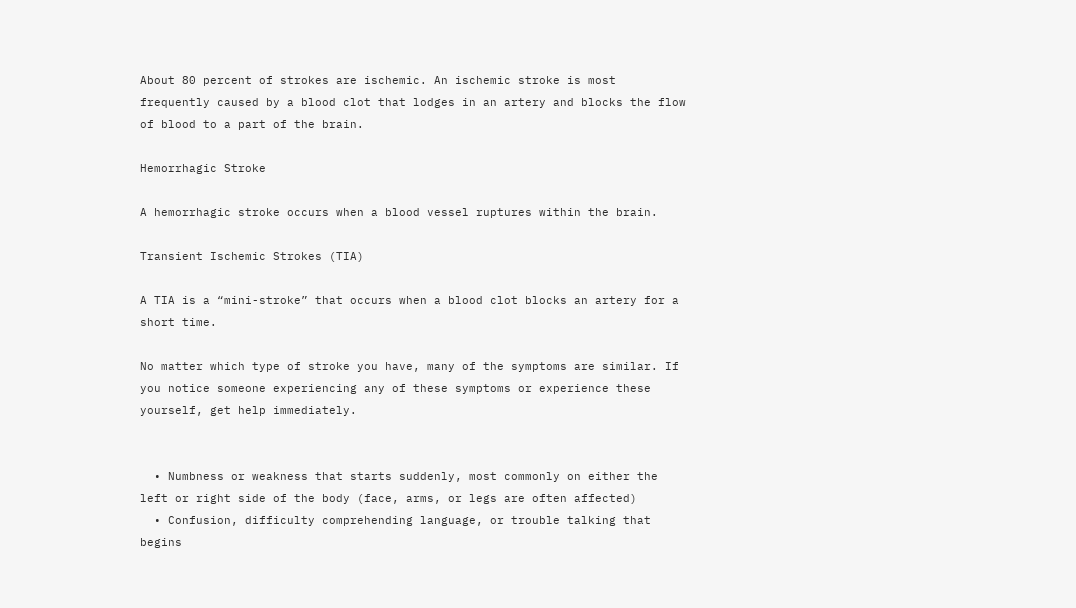About 80 percent of strokes are ischemic. An ischemic stroke is most frequently caused by a blood clot that lodges in an artery and blocks the flow of blood to a part of the brain.

Hemorrhagic Stroke

A hemorrhagic stroke occurs when a blood vessel ruptures within the brain.

Transient Ischemic Strokes (TIA)

A TIA is a “mini-stroke” that occurs when a blood clot blocks an artery for a short time.

No matter which type of stroke you have, many of the symptoms are similar. If you notice someone experiencing any of these symptoms or experience these yourself, get help immediately.


  • Numbness or weakness that starts suddenly, most commonly on either the left or right side of the body (face, arms, or legs are often affected)
  • Confusion, difficulty comprehending language, or trouble talking that begins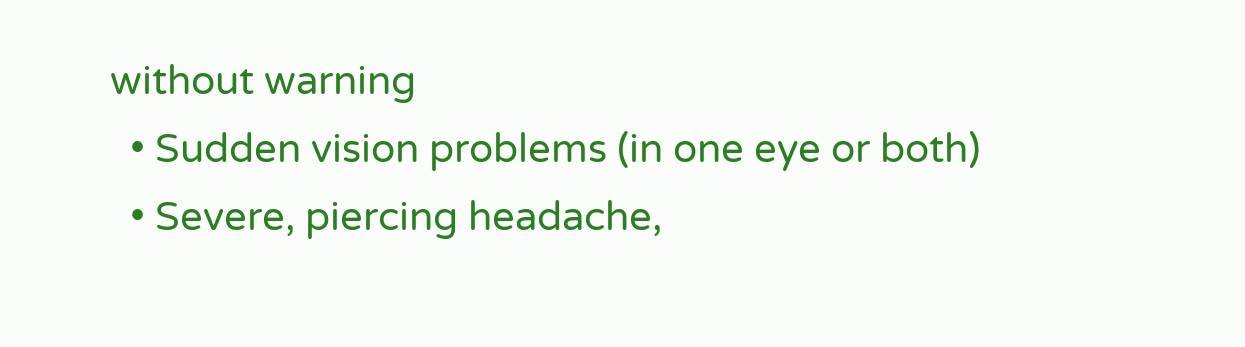without warning
  • Sudden vision problems (in one eye or both)
  • Severe, piercing headache,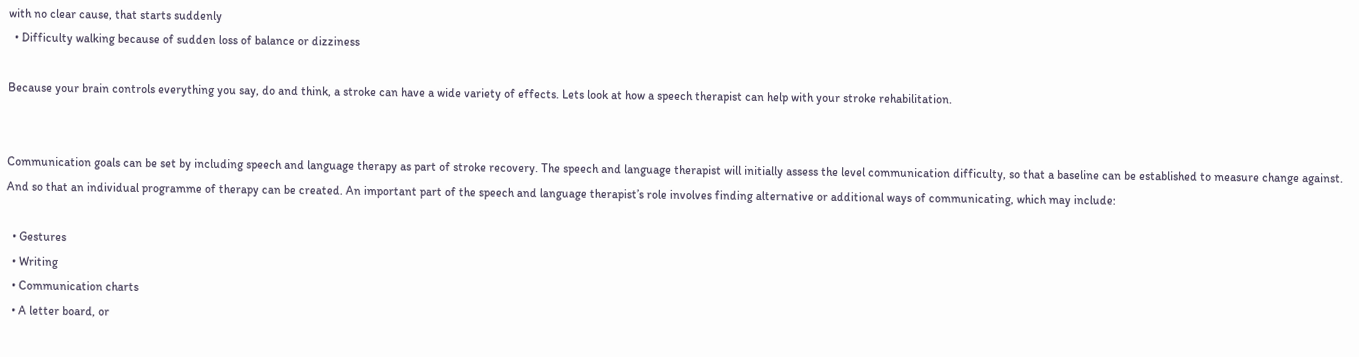with no clear cause, that starts suddenly
  • Difficulty walking because of sudden loss of balance or dizziness

Because your brain controls everything you say, do and think, a stroke can have a wide variety of effects. Lets look at how a speech therapist can help with your stroke rehabilitation.


Communication goals can be set by including speech and language therapy as part of stroke recovery. The speech and language therapist will initially assess the level communication difficulty, so that a baseline can be established to measure change against. And so that an individual programme of therapy can be created. An important part of the speech and language therapist’s role involves finding alternative or additional ways of communicating, which may include:

  • Gestures
  • Writing
  • Communication charts
  • A letter board, or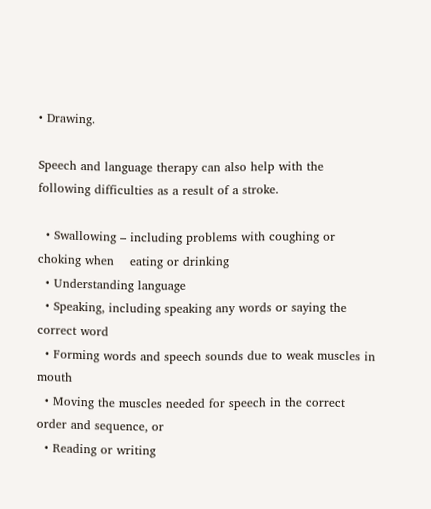• Drawing.

Speech and language therapy can also help with the following difficulties as a result of a stroke.

  • Swallowing – including problems with coughing or choking when    eating or drinking
  • Understanding language
  • Speaking, including speaking any words or saying the correct word
  • Forming words and speech sounds due to weak muscles in mouth
  • Moving the muscles needed for speech in the correct order and sequence, or
  • Reading or writing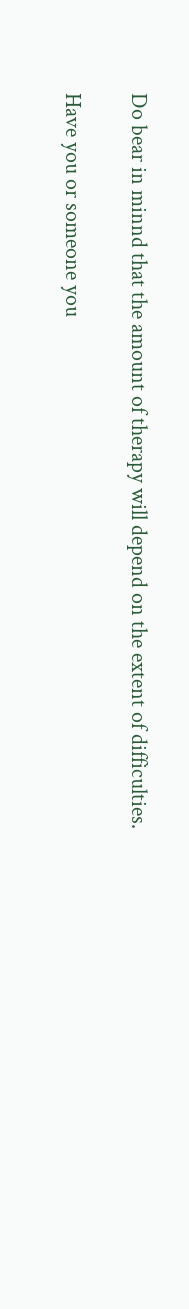Do bear in minnd that the amount of therapy will depend on the extent of difficulties.

Have you or someone you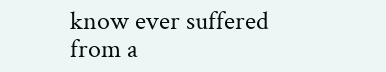know ever suffered from a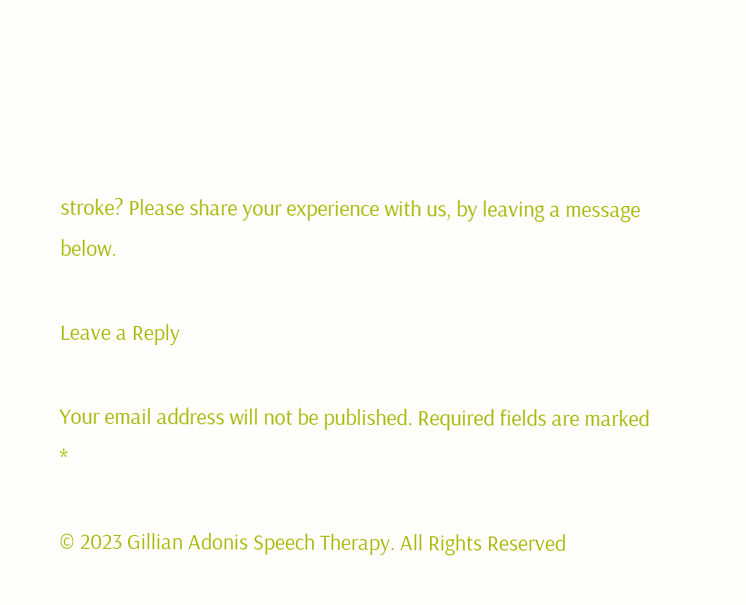stroke? Please share your experience with us, by leaving a message below.

Leave a Reply

Your email address will not be published. Required fields are marked *

© 2023 Gillian Adonis Speech Therapy. All Rights Reserved